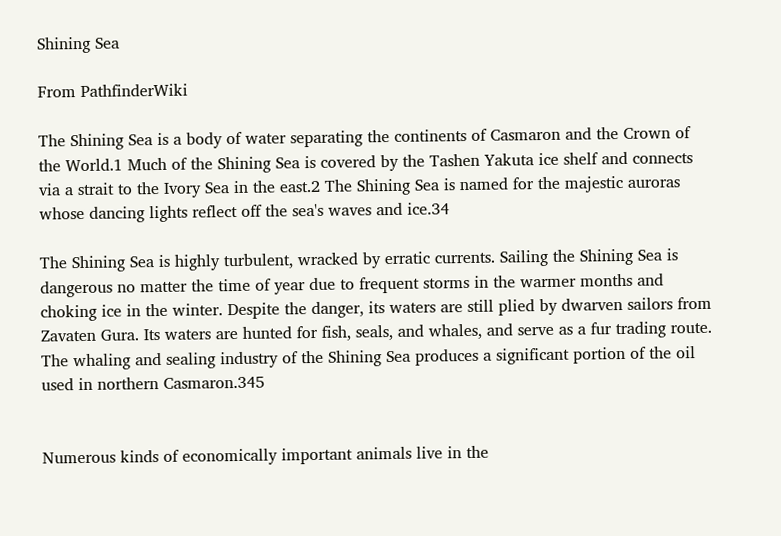Shining Sea

From PathfinderWiki

The Shining Sea is a body of water separating the continents of Casmaron and the Crown of the World.1 Much of the Shining Sea is covered by the Tashen Yakuta ice shelf and connects via a strait to the Ivory Sea in the east.2 The Shining Sea is named for the majestic auroras whose dancing lights reflect off the sea's waves and ice.34

The Shining Sea is highly turbulent, wracked by erratic currents. Sailing the Shining Sea is dangerous no matter the time of year due to frequent storms in the warmer months and choking ice in the winter. Despite the danger, its waters are still plied by dwarven sailors from Zavaten Gura. Its waters are hunted for fish, seals, and whales, and serve as a fur trading route. The whaling and sealing industry of the Shining Sea produces a significant portion of the oil used in northern Casmaron.345


Numerous kinds of economically important animals live in the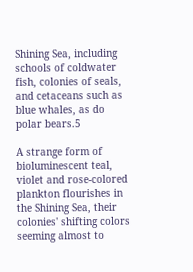Shining Sea, including schools of coldwater fish, colonies of seals, and cetaceans such as blue whales, as do polar bears.5

A strange form of bioluminescent teal, violet and rose-colored plankton flourishes in the Shining Sea, their colonies' shifting colors seeming almost to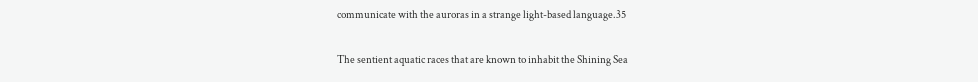communicate with the auroras in a strange light-based language.35

The sentient aquatic races that are known to inhabit the Shining Sea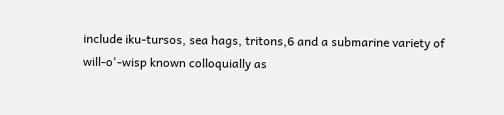include iku-tursos, sea hags, tritons,6 and a submarine variety of will-o'-wisp known colloquially as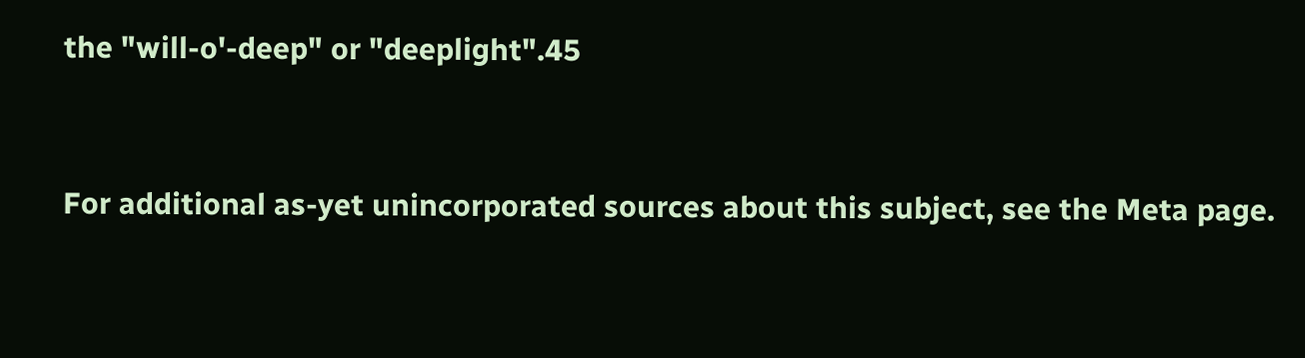the "will-o'-deep" or "deeplight".45



For additional as-yet unincorporated sources about this subject, see the Meta page.